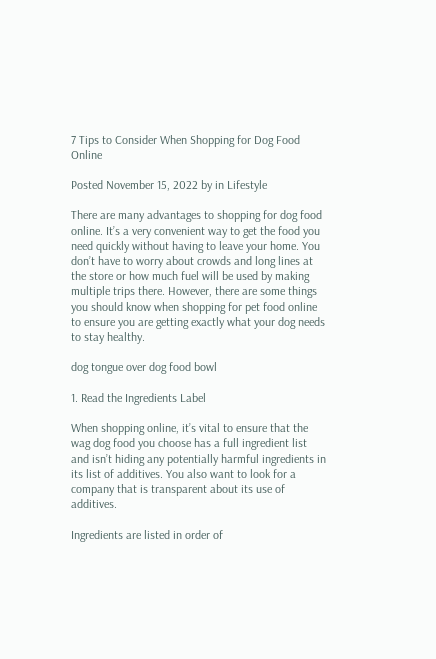7 Tips to Consider When Shopping for Dog Food Online

Posted November 15, 2022 by in Lifestyle

There are many advantages to shopping for dog food online. It’s a very convenient way to get the food you need quickly without having to leave your home. You don’t have to worry about crowds and long lines at the store or how much fuel will be used by making multiple trips there. However, there are some things you should know when shopping for pet food online to ensure you are getting exactly what your dog needs to stay healthy.

dog tongue over dog food bowl

1. Read the Ingredients Label

When shopping online, it’s vital to ensure that the wag dog food you choose has a full ingredient list and isn’t hiding any potentially harmful ingredients in its list of additives. You also want to look for a company that is transparent about its use of additives.

Ingredients are listed in order of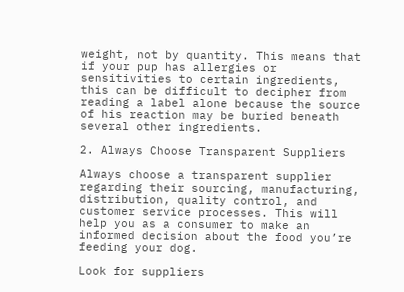weight, not by quantity. This means that if your pup has allergies or sensitivities to certain ingredients, this can be difficult to decipher from reading a label alone because the source of his reaction may be buried beneath several other ingredients.

2. Always Choose Transparent Suppliers

Always choose a transparent supplier regarding their sourcing, manufacturing, distribution, quality control, and customer service processes. This will help you as a consumer to make an informed decision about the food you’re feeding your dog.

Look for suppliers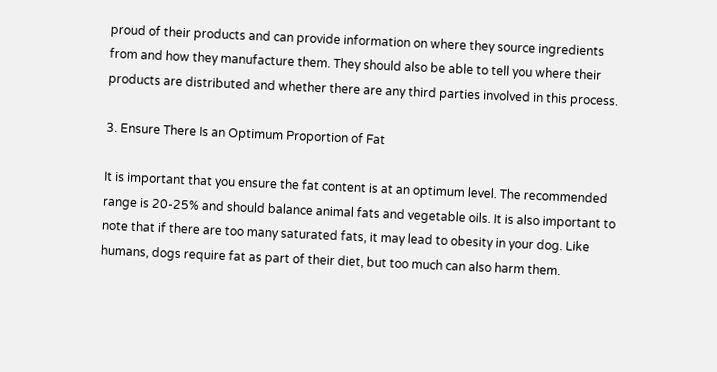proud of their products and can provide information on where they source ingredients from and how they manufacture them. They should also be able to tell you where their products are distributed and whether there are any third parties involved in this process.

3. Ensure There Is an Optimum Proportion of Fat

It is important that you ensure the fat content is at an optimum level. The recommended range is 20-25% and should balance animal fats and vegetable oils. It is also important to note that if there are too many saturated fats, it may lead to obesity in your dog. Like humans, dogs require fat as part of their diet, but too much can also harm them.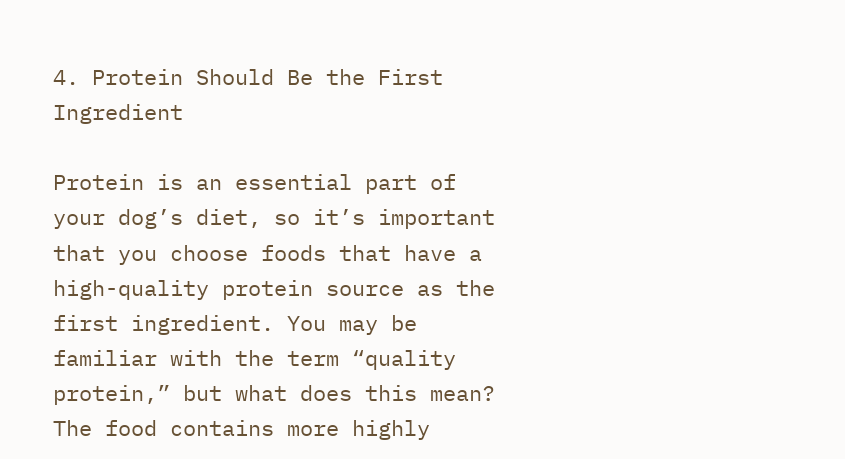4. Protein Should Be the First Ingredient

Protein is an essential part of your dog’s diet, so it’s important that you choose foods that have a high-quality protein source as the first ingredient. You may be familiar with the term “quality protein,” but what does this mean? The food contains more highly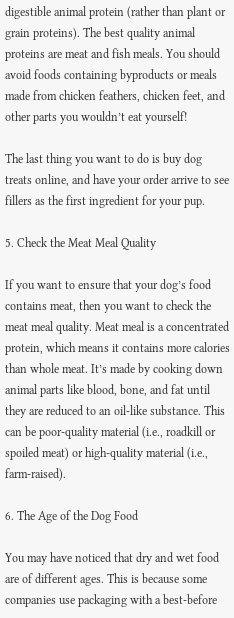digestible animal protein (rather than plant or grain proteins). The best quality animal proteins are meat and fish meals. You should avoid foods containing byproducts or meals made from chicken feathers, chicken feet, and other parts you wouldn’t eat yourself!

The last thing you want to do is buy dog treats online, and have your order arrive to see fillers as the first ingredient for your pup.

5. Check the Meat Meal Quality

If you want to ensure that your dog’s food contains meat, then you want to check the meat meal quality. Meat meal is a concentrated protein, which means it contains more calories than whole meat. It’s made by cooking down animal parts like blood, bone, and fat until they are reduced to an oil-like substance. This can be poor-quality material (i.e., roadkill or spoiled meat) or high-quality material (i.e., farm-raised).

6. The Age of the Dog Food

You may have noticed that dry and wet food are of different ages. This is because some companies use packaging with a best-before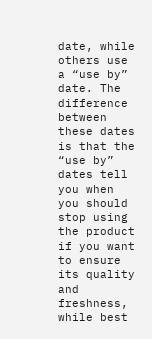date, while others use a “use by” date. The difference between these dates is that the “use by” dates tell you when you should stop using the product if you want to ensure its quality and freshness, while best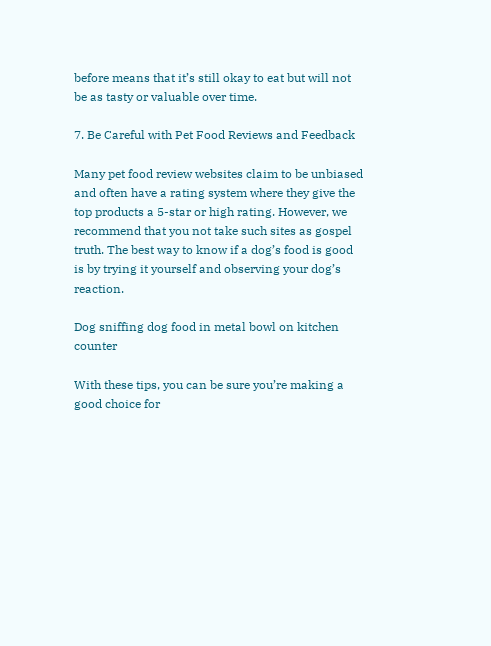before means that it’s still okay to eat but will not be as tasty or valuable over time.

7. Be Careful with Pet Food Reviews and Feedback

Many pet food review websites claim to be unbiased and often have a rating system where they give the top products a 5-star or high rating. However, we recommend that you not take such sites as gospel truth. The best way to know if a dog’s food is good is by trying it yourself and observing your dog’s reaction.

Dog sniffing dog food in metal bowl on kitchen counter

With these tips, you can be sure you’re making a good choice for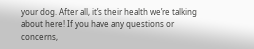your dog. After all, it’s their health we’re talking about here! If you have any questions or concerns,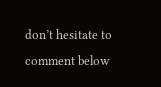don’t hesitate to comment below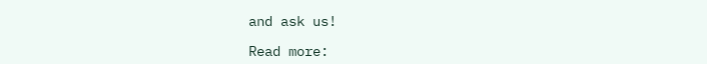and ask us!

Read more: